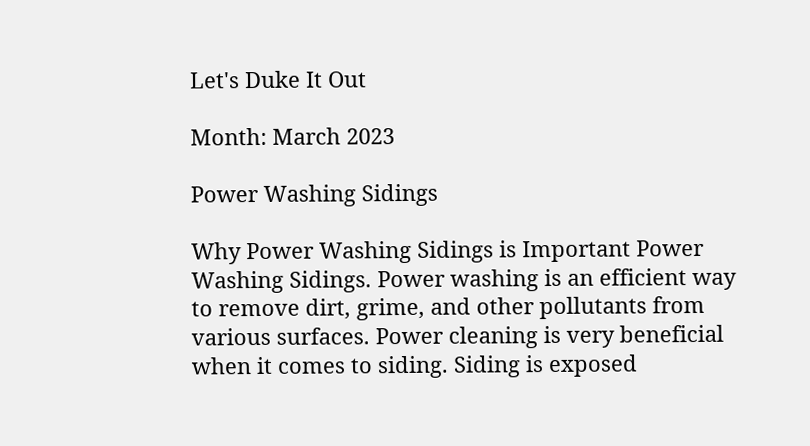Let's Duke It Out

Month: March 2023

Power Washing Sidings

Why Power Washing Sidings is Important Power Washing Sidings. Power washing is an efficient way to remove dirt, grime, and other pollutants from various surfaces. Power cleaning is very beneficial when it comes to siding. Siding is exposed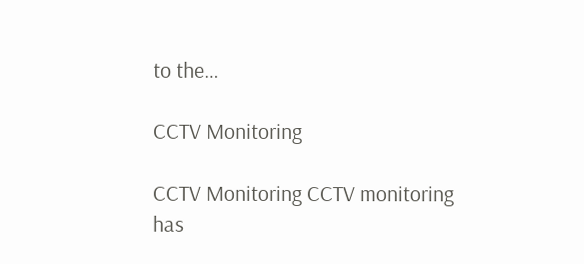to the…

CCTV Monitoring

CCTV Monitoring CCTV monitoring has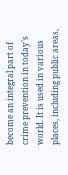become an integral part of crime prevention in today’s world. It is used in various places, including public areas,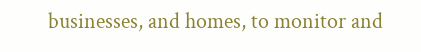businesses, and homes, to monitor and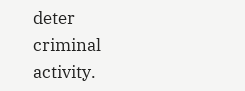deter criminal activity.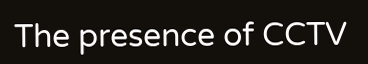The presence of CCTV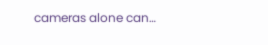cameras alone can…